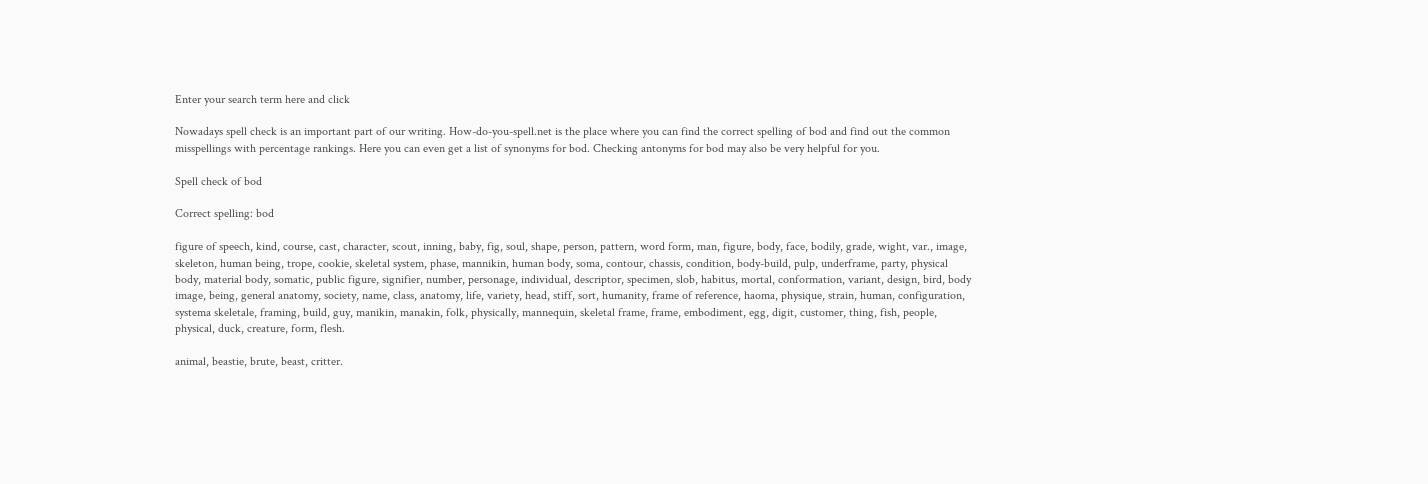Enter your search term here and click

Nowadays spell check is an important part of our writing. How-do-you-spell.net is the place where you can find the correct spelling of bod and find out the common misspellings with percentage rankings. Here you can even get a list of synonyms for bod. Checking antonyms for bod may also be very helpful for you.

Spell check of bod

Correct spelling: bod

figure of speech, kind, course, cast, character, scout, inning, baby, fig, soul, shape, person, pattern, word form, man, figure, body, face, bodily, grade, wight, var., image, skeleton, human being, trope, cookie, skeletal system, phase, mannikin, human body, soma, contour, chassis, condition, body-build, pulp, underframe, party, physical body, material body, somatic, public figure, signifier, number, personage, individual, descriptor, specimen, slob, habitus, mortal, conformation, variant, design, bird, body image, being, general anatomy, society, name, class, anatomy, life, variety, head, stiff, sort, humanity, frame of reference, haoma, physique, strain, human, configuration, systema skeletale, framing, build, guy, manikin, manakin, folk, physically, mannequin, skeletal frame, frame, embodiment, egg, digit, customer, thing, fish, people, physical, duck, creature, form, flesh.

animal, beastie, brute, beast, critter.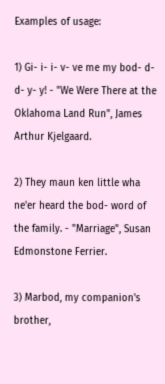Examples of usage:

1) Gi- i- i- v- ve me my bod- d- d- y- y! - "We Were There at the Oklahoma Land Run", James Arthur Kjelgaard.

2) They maun ken little wha ne'er heard the bod- word of the family. - "Marriage", Susan Edmonstone Ferrier.

3) Marbod, my companion's brother,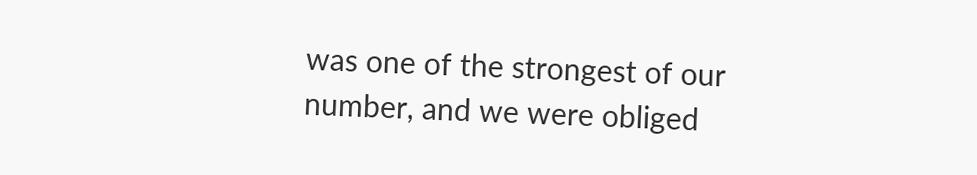was one of the strongest of our number, and we were obliged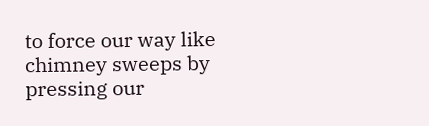to force our way like chimney sweeps by pressing our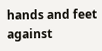hands and feet against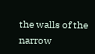the walls of the narrow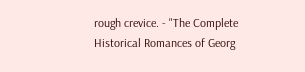rough crevice. - "The Complete Historical Romances of Georg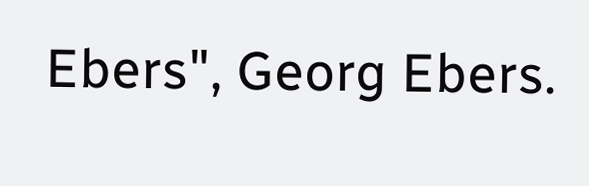Ebers", Georg Ebers.